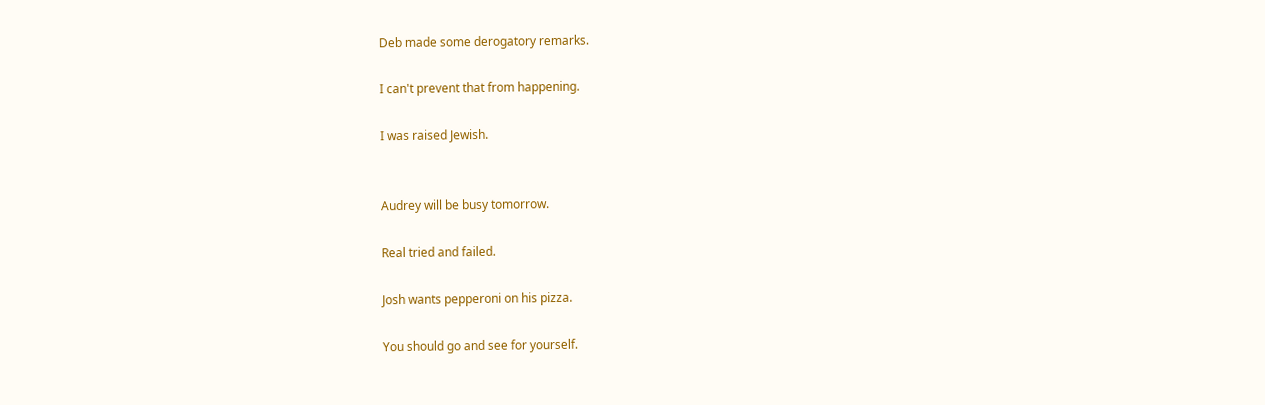Deb made some derogatory remarks.

I can't prevent that from happening.

I was raised Jewish.


Audrey will be busy tomorrow.

Real tried and failed.

Josh wants pepperoni on his pizza.

You should go and see for yourself.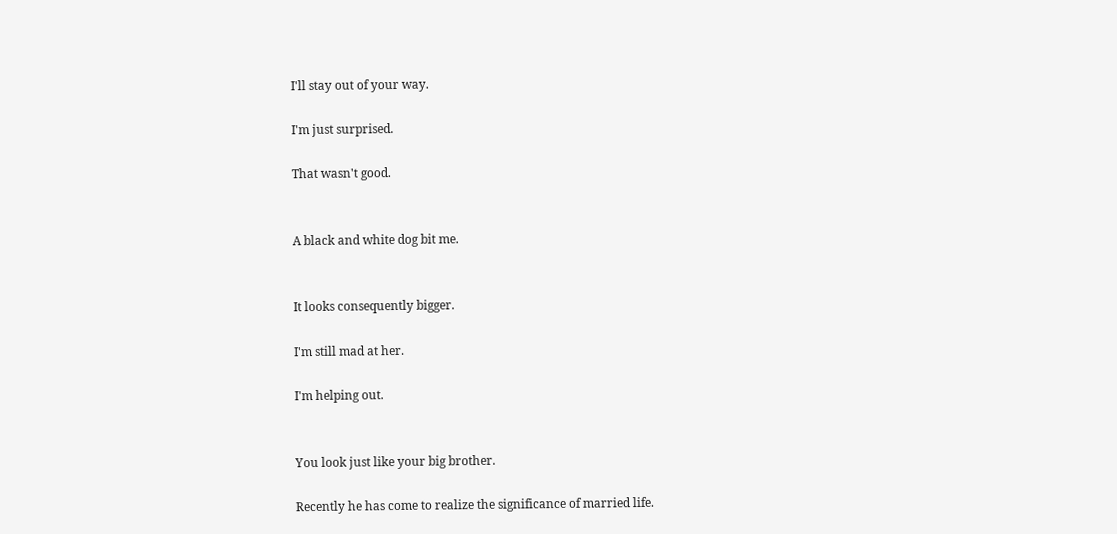I'll stay out of your way.

I'm just surprised.

That wasn't good.


A black and white dog bit me.


It looks consequently bigger.

I'm still mad at her.

I'm helping out.


You look just like your big brother.

Recently he has come to realize the significance of married life.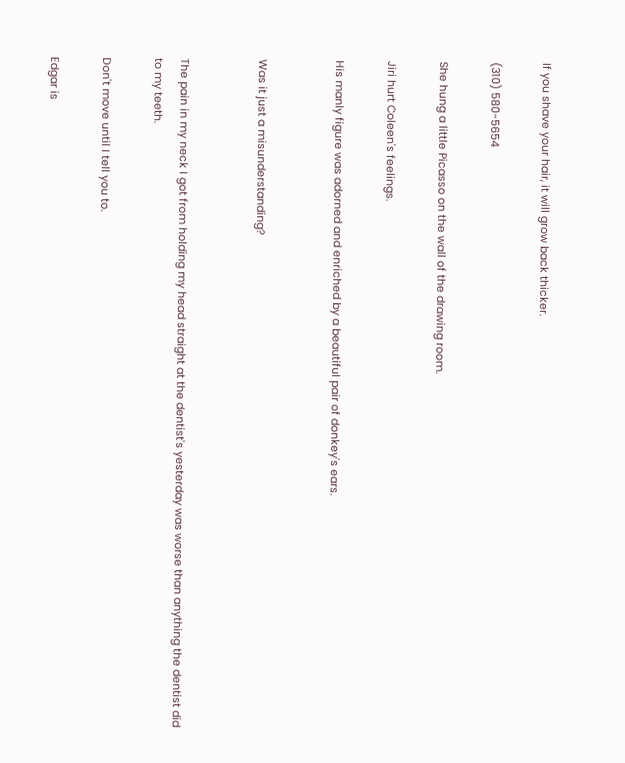If you shave your hair, it will grow back thicker.

(310) 580-5654

She hung a little Picasso on the wall of the drawing room.

Jiri hurt Coleen's feelings.

His manly figure was adorned and enriched by a beautiful pair of donkey's ears.


Was it just a misunderstanding?


The pain in my neck I got from holding my head straight at the dentist's yesterday was worse than anything the dentist did to my teeth.

Don't move until I tell you to.

Edgar is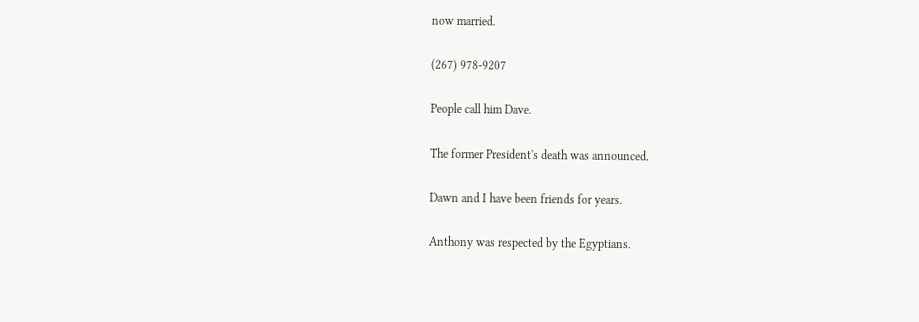now married.

(267) 978-9207

People call him Dave.

The former President's death was announced.

Dawn and I have been friends for years.

Anthony was respected by the Egyptians.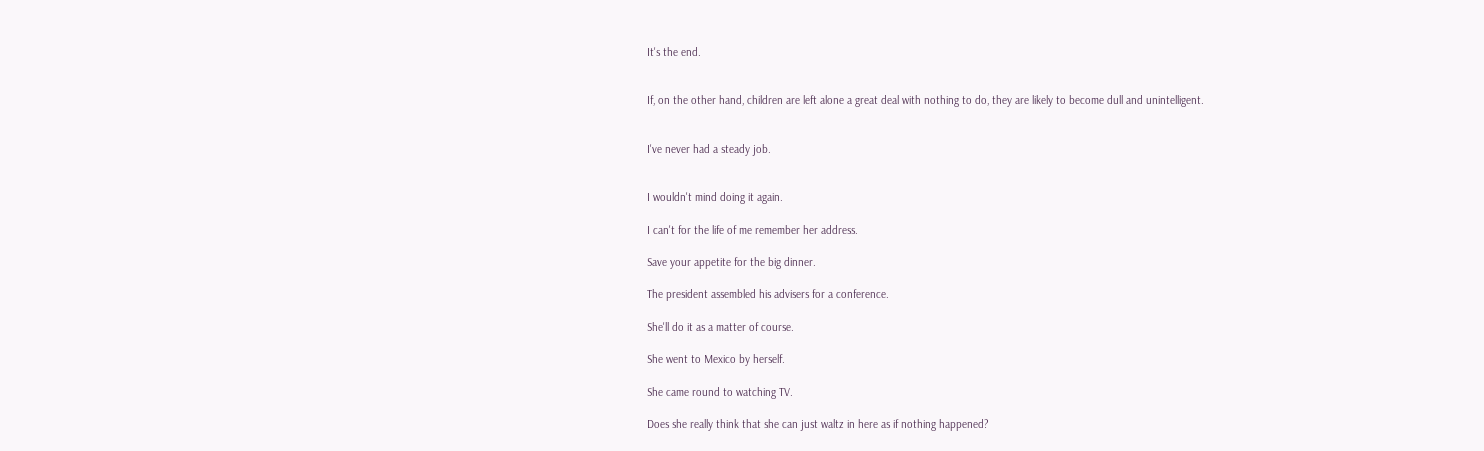It's the end.


If, on the other hand, children are left alone a great deal with nothing to do, they are likely to become dull and unintelligent.


I've never had a steady job.


I wouldn't mind doing it again.

I can't for the life of me remember her address.

Save your appetite for the big dinner.

The president assembled his advisers for a conference.

She'll do it as a matter of course.

She went to Mexico by herself.

She came round to watching TV.

Does she really think that she can just waltz in here as if nothing happened?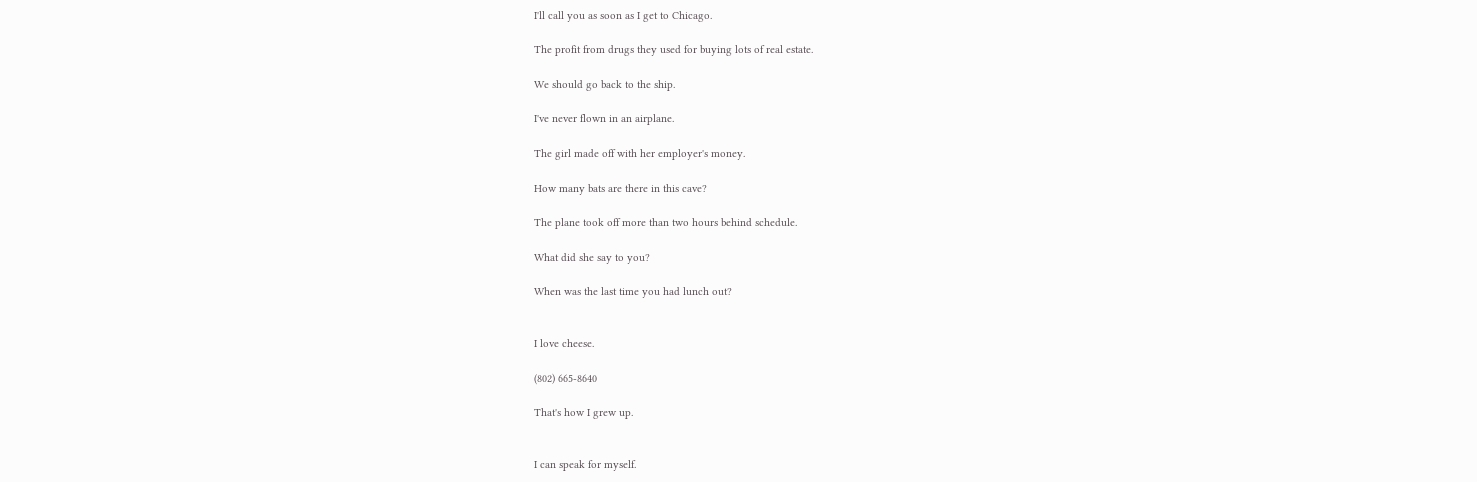I'll call you as soon as I get to Chicago.

The profit from drugs they used for buying lots of real estate.

We should go back to the ship.

I've never flown in an airplane.

The girl made off with her employer's money.

How many bats are there in this cave?

The plane took off more than two hours behind schedule.

What did she say to you?

When was the last time you had lunch out?


I love cheese.

(802) 665-8640

That's how I grew up.


I can speak for myself.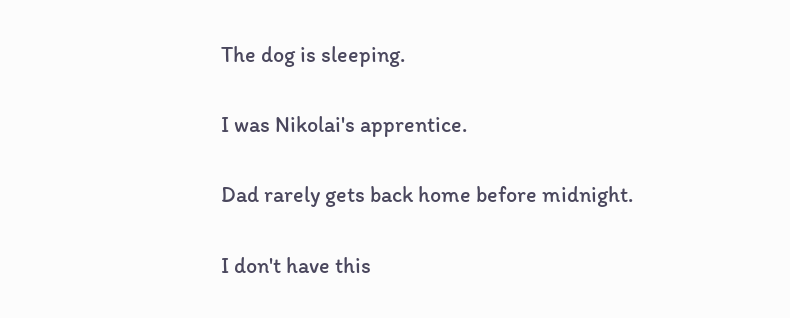The dog is sleeping.

I was Nikolai's apprentice.

Dad rarely gets back home before midnight.

I don't have this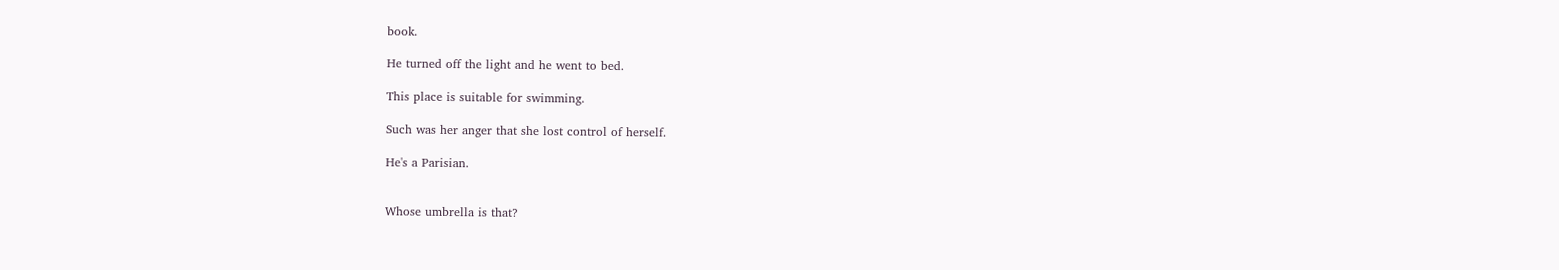book.

He turned off the light and he went to bed.

This place is suitable for swimming.

Such was her anger that she lost control of herself.

He's a Parisian.


Whose umbrella is that?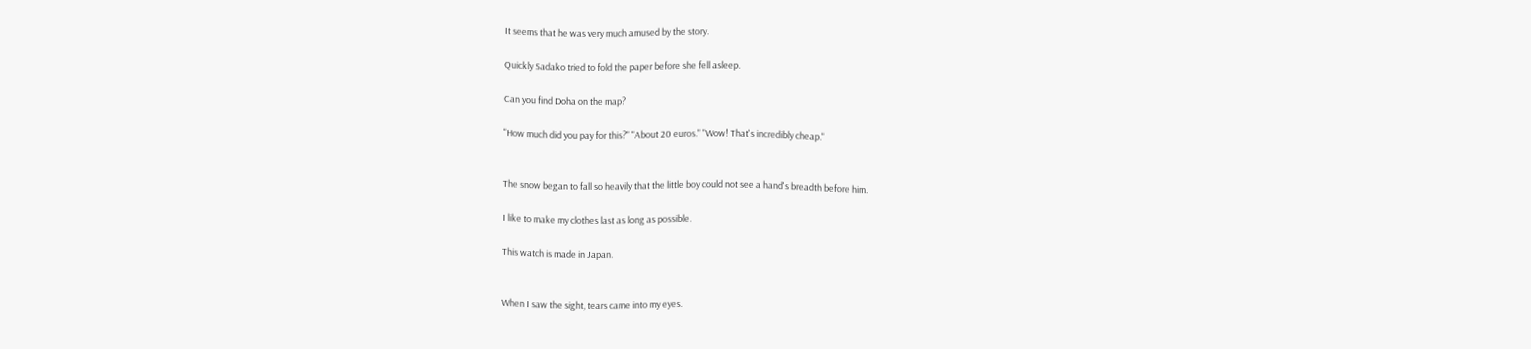It seems that he was very much amused by the story.

Quickly Sadako tried to fold the paper before she fell asleep.

Can you find Doha on the map?

"How much did you pay for this?" "About 20 euros." "Wow! That's incredibly cheap."


The snow began to fall so heavily that the little boy could not see a hand's breadth before him.

I like to make my clothes last as long as possible.

This watch is made in Japan.


When I saw the sight, tears came into my eyes.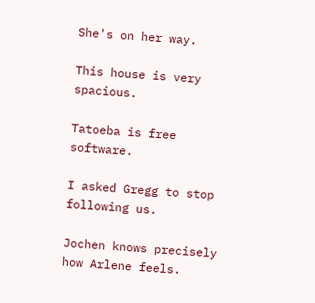She's on her way.

This house is very spacious.

Tatoeba is free software.

I asked Gregg to stop following us.

Jochen knows precisely how Arlene feels.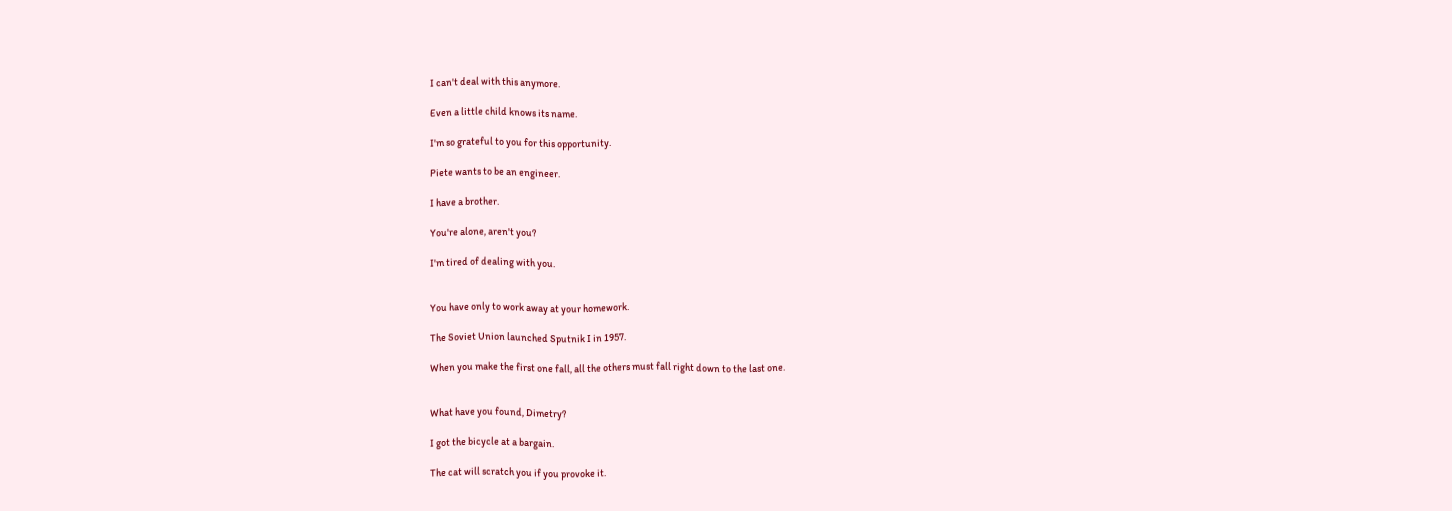I can't deal with this anymore.

Even a little child knows its name.

I'm so grateful to you for this opportunity.

Piete wants to be an engineer.

I have a brother.

You're alone, aren't you?

I'm tired of dealing with you.


You have only to work away at your homework.

The Soviet Union launched Sputnik I in 1957.

When you make the first one fall, all the others must fall right down to the last one.


What have you found, Dimetry?

I got the bicycle at a bargain.

The cat will scratch you if you provoke it.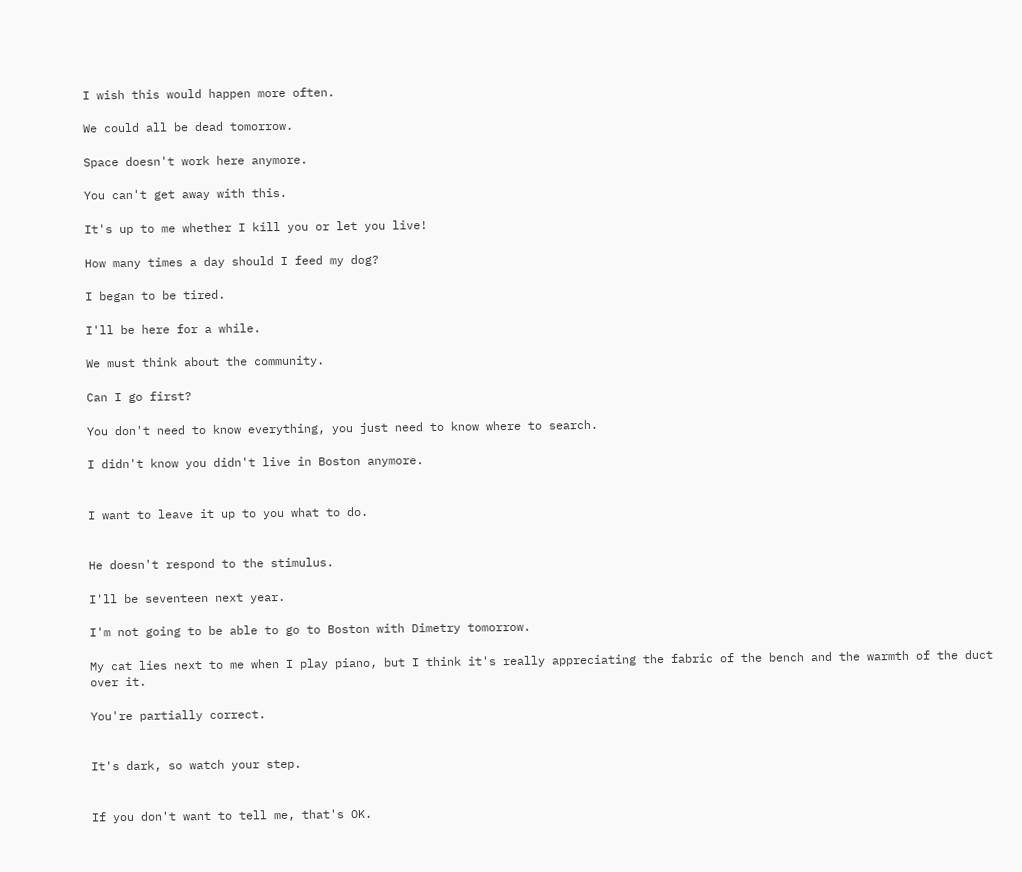I wish this would happen more often.

We could all be dead tomorrow.

Space doesn't work here anymore.

You can't get away with this.

It's up to me whether I kill you or let you live!

How many times a day should I feed my dog?

I began to be tired.

I'll be here for a while.

We must think about the community.

Can I go first?

You don't need to know everything, you just need to know where to search.

I didn't know you didn't live in Boston anymore.


I want to leave it up to you what to do.


He doesn't respond to the stimulus.

I'll be seventeen next year.

I'm not going to be able to go to Boston with Dimetry tomorrow.

My cat lies next to me when I play piano, but I think it's really appreciating the fabric of the bench and the warmth of the duct over it.

You're partially correct.


It's dark, so watch your step.


If you don't want to tell me, that's OK.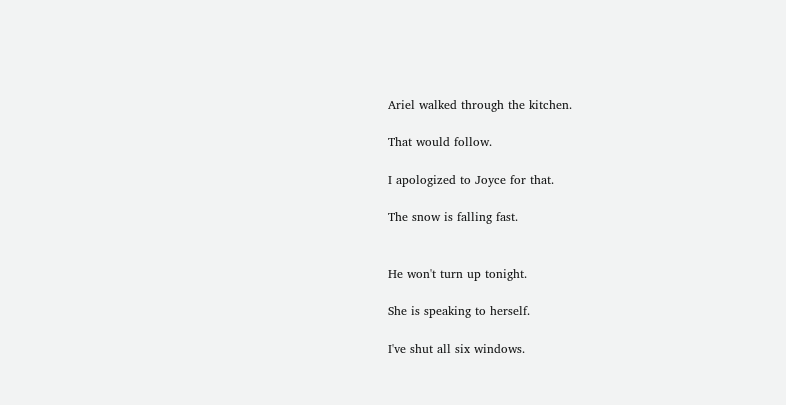Ariel walked through the kitchen.

That would follow.

I apologized to Joyce for that.

The snow is falling fast.


He won't turn up tonight.

She is speaking to herself.

I've shut all six windows.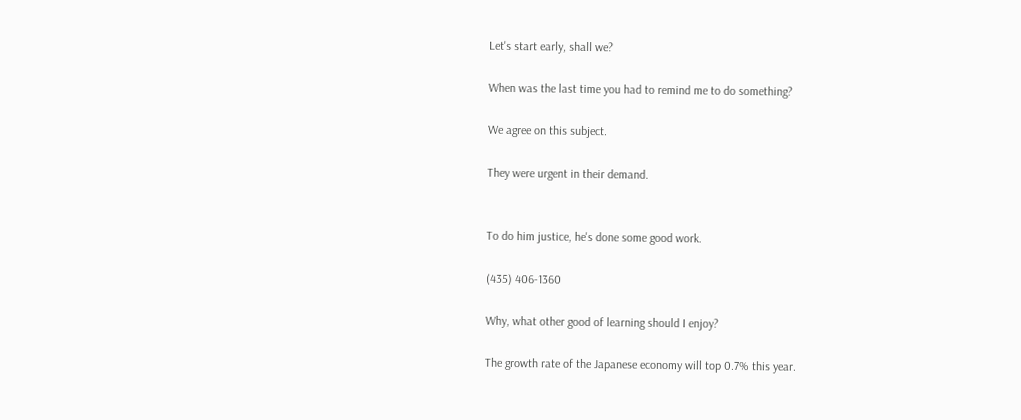Let's start early, shall we?

When was the last time you had to remind me to do something?

We agree on this subject.

They were urgent in their demand.


To do him justice, he's done some good work.

(435) 406-1360

Why, what other good of learning should I enjoy?

The growth rate of the Japanese economy will top 0.7% this year.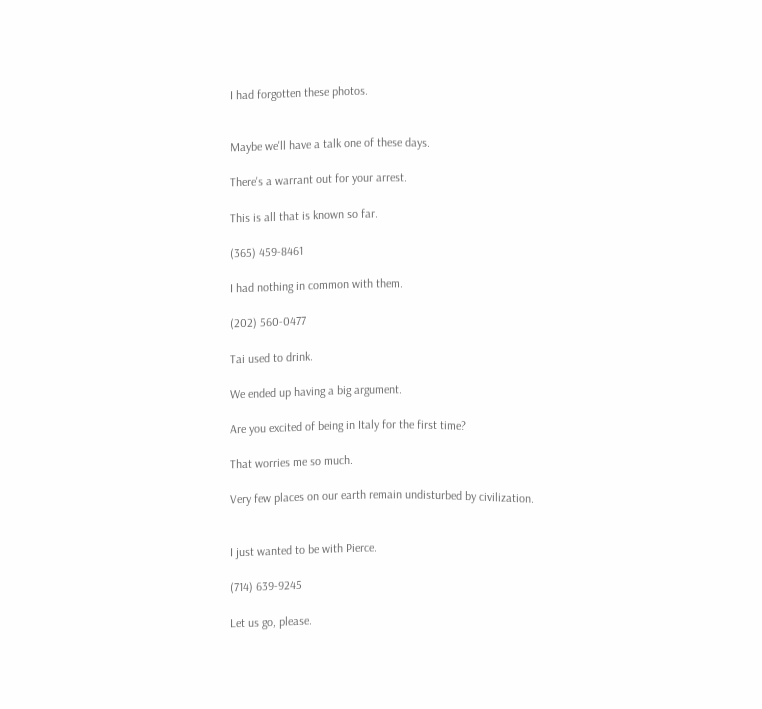I had forgotten these photos.


Maybe we'll have a talk one of these days.

There's a warrant out for your arrest.

This is all that is known so far.

(365) 459-8461

I had nothing in common with them.

(202) 560-0477

Tai used to drink.

We ended up having a big argument.

Are you excited of being in Italy for the first time?

That worries me so much.

Very few places on our earth remain undisturbed by civilization.


I just wanted to be with Pierce.

(714) 639-9245

Let us go, please.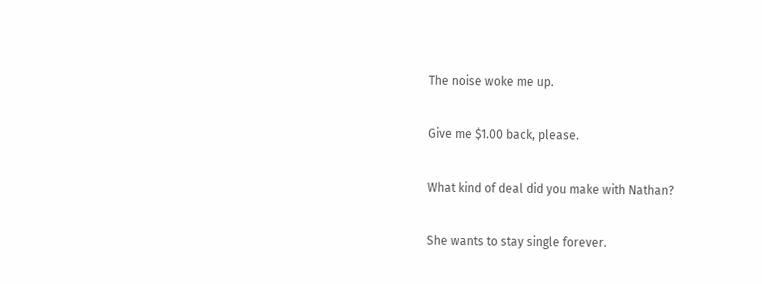The noise woke me up.

Give me $1.00 back, please.

What kind of deal did you make with Nathan?

She wants to stay single forever.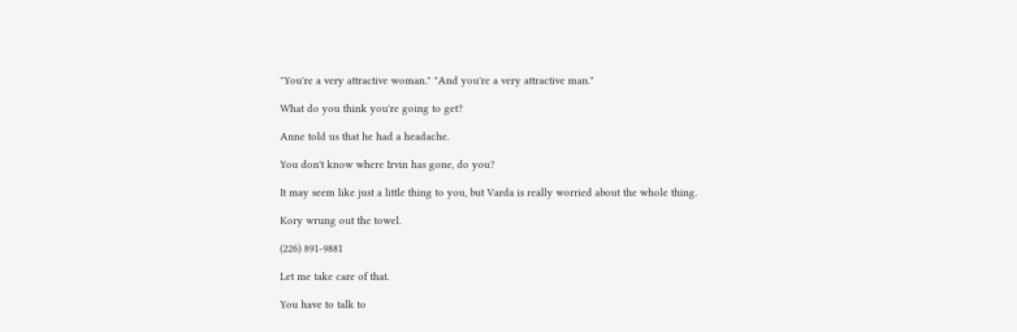"You're a very attractive woman." "And you're a very attractive man."

What do you think you're going to get?

Anne told us that he had a headache.

You don't know where Irvin has gone, do you?

It may seem like just a little thing to you, but Varda is really worried about the whole thing.

Kory wrung out the towel.

(226) 891-9881

Let me take care of that.

You have to talk to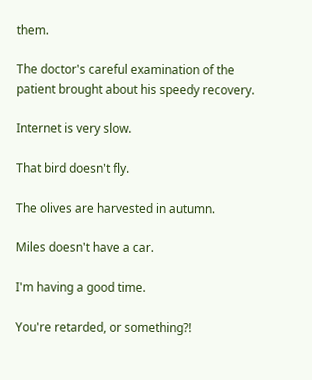them.

The doctor's careful examination of the patient brought about his speedy recovery.

Internet is very slow.

That bird doesn't fly.

The olives are harvested in autumn.

Miles doesn't have a car.

I'm having a good time.

You're retarded, or something?!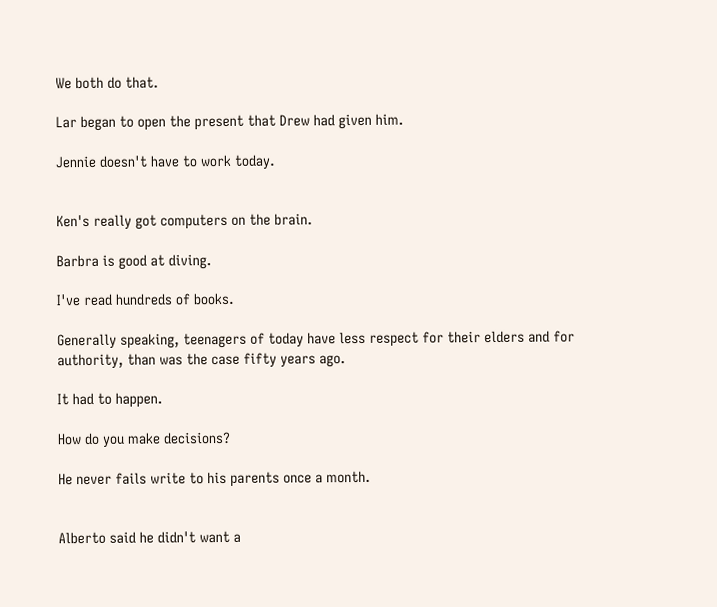We both do that.

Lar began to open the present that Drew had given him.

Jennie doesn't have to work today.


Ken's really got computers on the brain.

Barbra is good at diving.

I've read hundreds of books.

Generally speaking, teenagers of today have less respect for their elders and for authority, than was the case fifty years ago.

It had to happen.

How do you make decisions?

He never fails write to his parents once a month.


Alberto said he didn't want a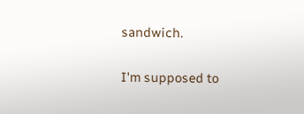sandwich.

I'm supposed to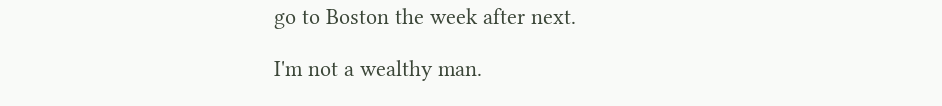go to Boston the week after next.

I'm not a wealthy man.